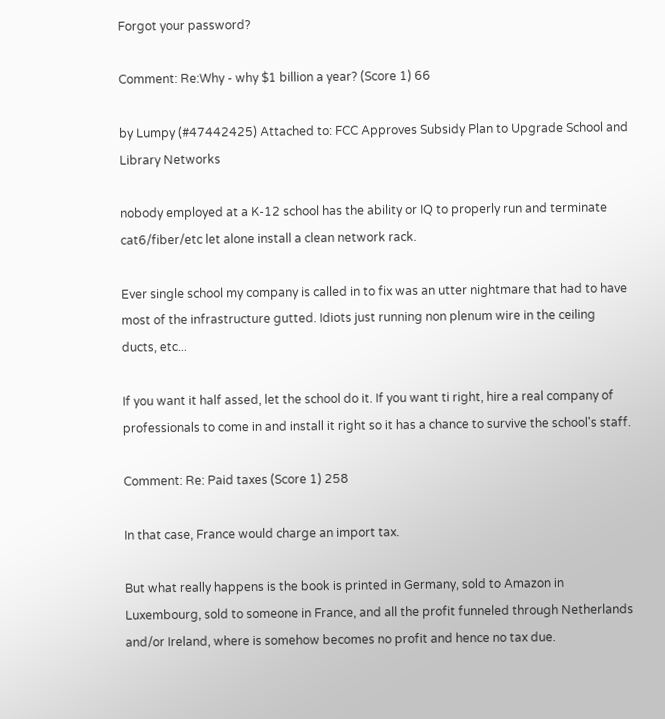Forgot your password?

Comment: Re:Why - why $1 billion a year? (Score 1) 66

by Lumpy (#47442425) Attached to: FCC Approves Subsidy Plan to Upgrade School and Library Networks

nobody employed at a K-12 school has the ability or IQ to properly run and terminate cat6/fiber/etc let alone install a clean network rack.

Ever single school my company is called in to fix was an utter nightmare that had to have most of the infrastructure gutted. Idiots just running non plenum wire in the ceiling ducts, etc...

If you want it half assed, let the school do it. If you want ti right, hire a real company of professionals to come in and install it right so it has a chance to survive the school's staff.

Comment: Re: Paid taxes (Score 1) 258

In that case, France would charge an import tax.

But what really happens is the book is printed in Germany, sold to Amazon in Luxembourg, sold to someone in France, and all the profit funneled through Netherlands and/or Ireland, where is somehow becomes no profit and hence no tax due.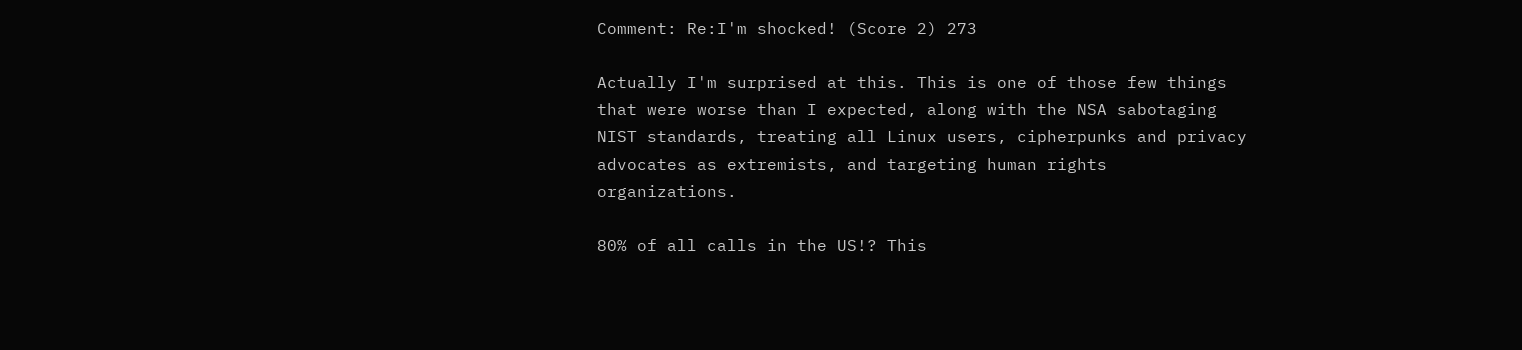Comment: Re:I'm shocked! (Score 2) 273

Actually I'm surprised at this. This is one of those few things that were worse than I expected, along with the NSA sabotaging NIST standards, treating all Linux users, cipherpunks and privacy advocates as extremists, and targeting human rights organizations.

80% of all calls in the US!? This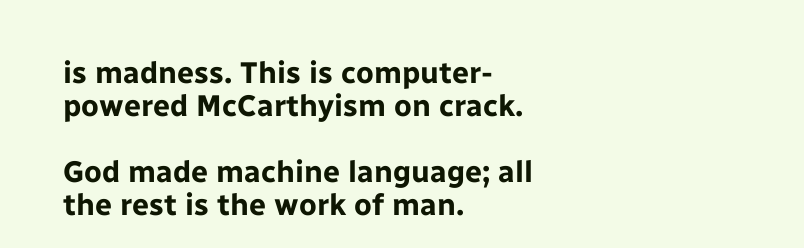is madness. This is computer-powered McCarthyism on crack.

God made machine language; all the rest is the work of man.